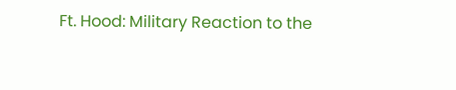Ft. Hood: Military Reaction to the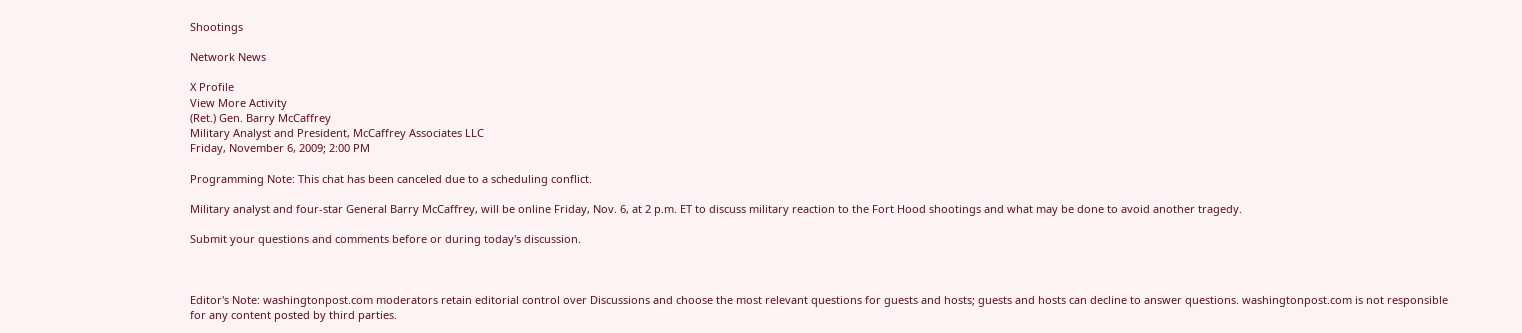Shootings

Network News

X Profile
View More Activity
(Ret.) Gen. Barry McCaffrey
Military Analyst and President, McCaffrey Associates LLC
Friday, November 6, 2009; 2:00 PM

Programming Note: This chat has been canceled due to a scheduling conflict.

Military analyst and four-star General Barry McCaffrey, will be online Friday, Nov. 6, at 2 p.m. ET to discuss military reaction to the Fort Hood shootings and what may be done to avoid another tragedy.

Submit your questions and comments before or during today's discussion.



Editor's Note: washingtonpost.com moderators retain editorial control over Discussions and choose the most relevant questions for guests and hosts; guests and hosts can decline to answer questions. washingtonpost.com is not responsible for any content posted by third parties.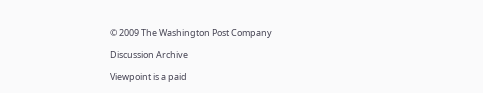© 2009 The Washington Post Company

Discussion Archive

Viewpoint is a paid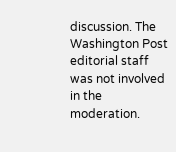discussion. The Washington Post editorial staff was not involved in the moderation.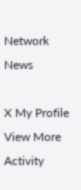Network News

X My Profile
View More Activity